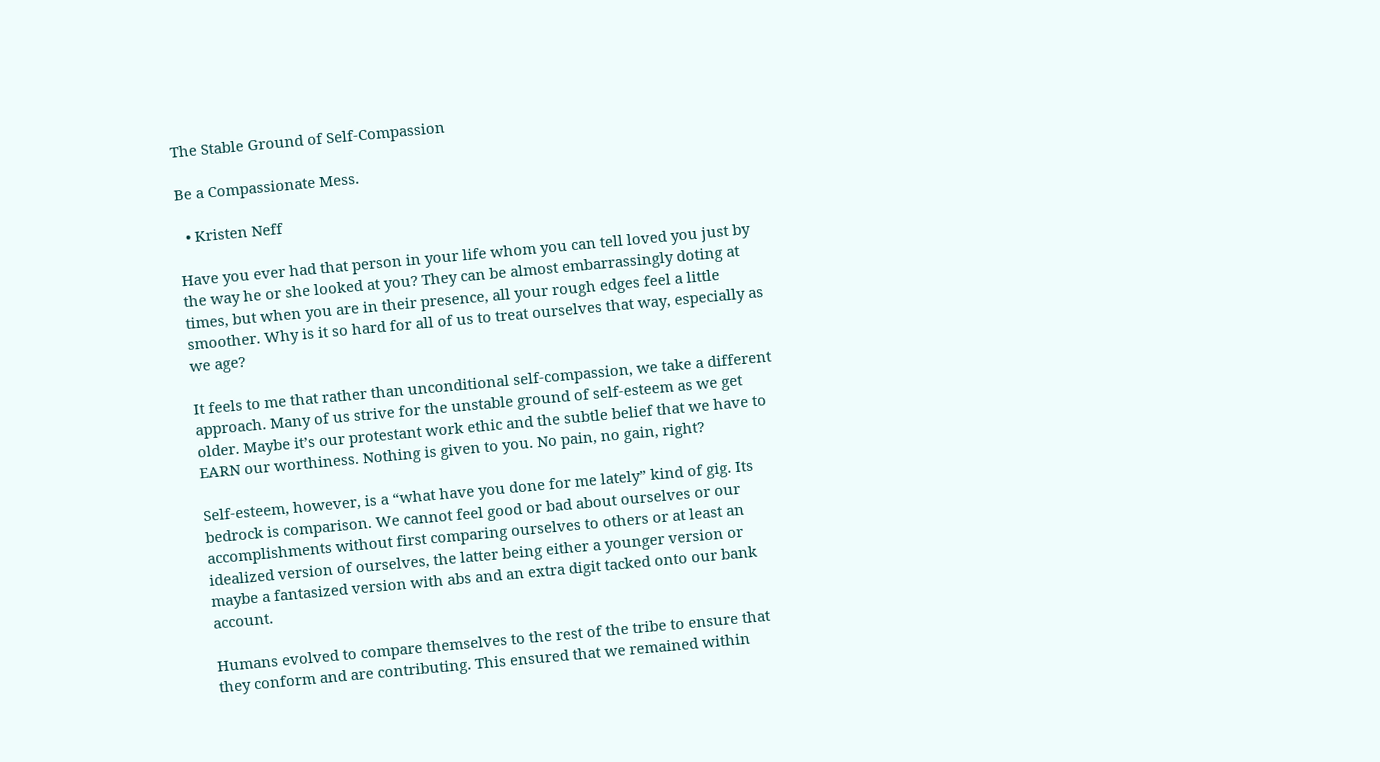The Stable Ground of Self-Compassion

Be a Compassionate Mess.

  • Kristen Neff

Have you ever had that person in your life whom you can tell loved you just by the way he or she looked at you? They can be almost embarrassingly doting at times, but when you are in their presence, all your rough edges feel a little smoother. Why is it so hard for all of us to treat ourselves that way, especially as we age?

It feels to me that rather than unconditional self-compassion, we take a different approach. Many of us strive for the unstable ground of self-esteem as we get older. Maybe it’s our protestant work ethic and the subtle belief that we have to EARN our worthiness. Nothing is given to you. No pain, no gain, right?

Self-esteem, however, is a “what have you done for me lately” kind of gig. Its bedrock is comparison. We cannot feel good or bad about ourselves or our accomplishments without first comparing ourselves to others or at least an idealized version of ourselves, the latter being either a younger version or maybe a fantasized version with abs and an extra digit tacked onto our bank account.

Humans evolved to compare themselves to the rest of the tribe to ensure that they conform and are contributing. This ensured that we remained within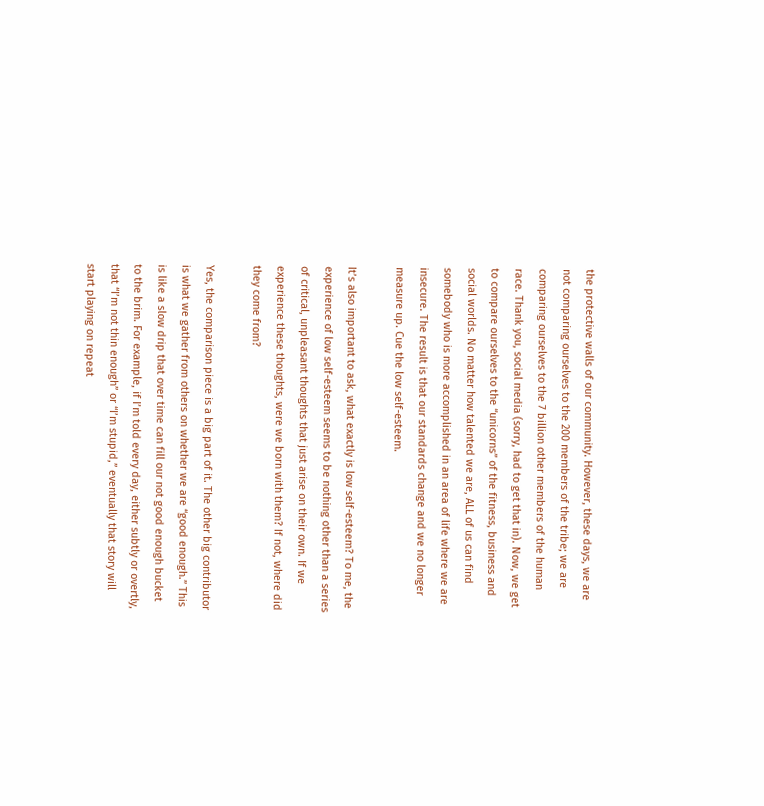the protective walls of our community. However, these days, we are not comparing ourselves to the 200 members of the tribe; we are comparing ourselves to the 7 billion other members of the human race. Thank you, social media (sorry, had to get that in). Now, we get to compare ourselves to the “unicorns” of the fitness, business and social worlds. No matter how talented we are, ALL of us can find somebody who is more accomplished in an area of life where we are insecure. The result is that our standards change and we no longer measure up. Cue the low self-esteem.

It’s also important to ask, what exactly is low self-esteem? To me, the experience of low self-esteem seems to be nothing other than a series of critical, unpleasant thoughts that just arise on their own. If we experience these thoughts, were we born with them? If not, where did they come from?

Yes, the comparison piece is a big part of it. The other big contributor is what we gather from others on whether we are “good enough.” This is like a slow drip that over time can fill our not good enough bucket to the brim. For example, if I’m told every day, either subtly or overtly, that “I’m not thin enough” or “I’m stupid,” eventually that story will start playing on repeat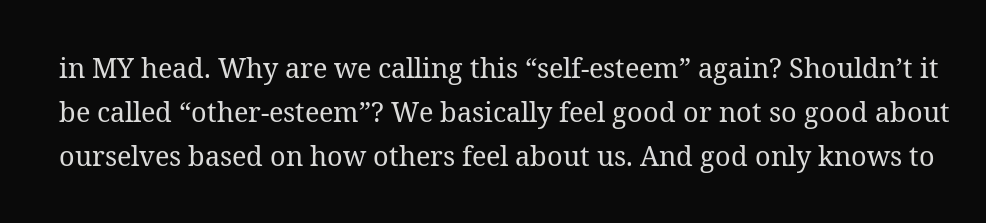in MY head. Why are we calling this “self-esteem” again? Shouldn’t it be called “other-esteem”? We basically feel good or not so good about ourselves based on how others feel about us. And god only knows to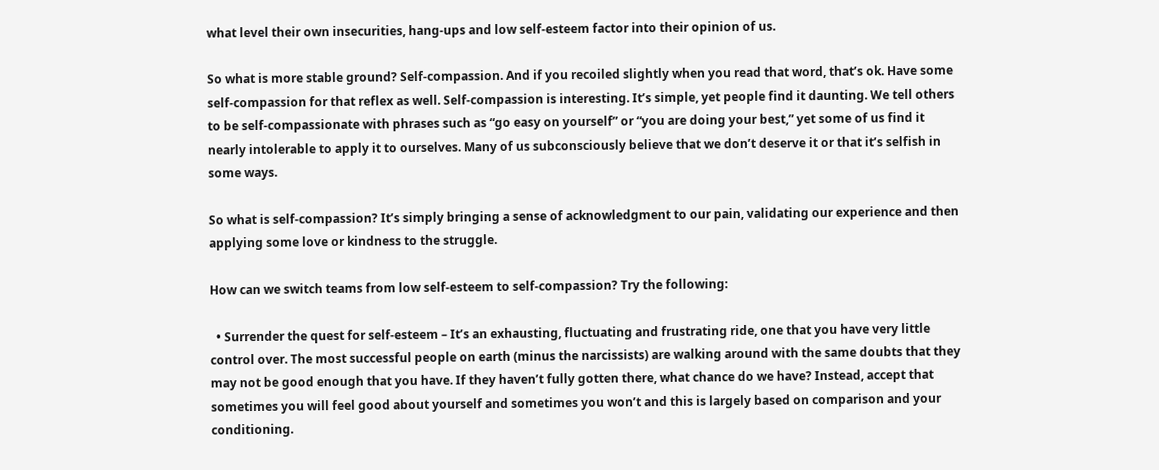what level their own insecurities, hang-ups and low self-esteem factor into their opinion of us.

So what is more stable ground? Self-compassion. And if you recoiled slightly when you read that word, that’s ok. Have some self-compassion for that reflex as well. Self-compassion is interesting. It’s simple, yet people find it daunting. We tell others to be self-compassionate with phrases such as “go easy on yourself” or “you are doing your best,” yet some of us find it nearly intolerable to apply it to ourselves. Many of us subconsciously believe that we don’t deserve it or that it’s selfish in some ways.

So what is self-compassion? It’s simply bringing a sense of acknowledgment to our pain, validating our experience and then applying some love or kindness to the struggle.

How can we switch teams from low self-esteem to self-compassion? Try the following:

  • Surrender the quest for self-esteem – It’s an exhausting, fluctuating and frustrating ride, one that you have very little control over. The most successful people on earth (minus the narcissists) are walking around with the same doubts that they may not be good enough that you have. If they haven’t fully gotten there, what chance do we have? Instead, accept that sometimes you will feel good about yourself and sometimes you won’t and this is largely based on comparison and your conditioning.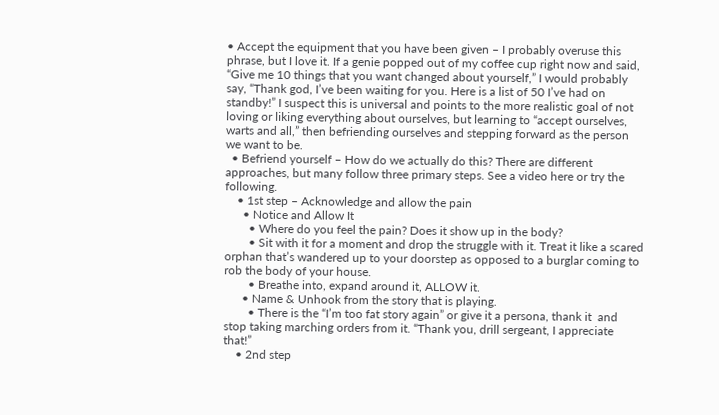• Accept the equipment that you have been given – I probably overuse this phrase, but I love it. If a genie popped out of my coffee cup right now and said, “Give me 10 things that you want changed about yourself,” I would probably say, “Thank god, I’ve been waiting for you. Here is a list of 50 I’ve had on standby!” I suspect this is universal and points to the more realistic goal of not loving or liking everything about ourselves, but learning to “accept ourselves, warts and all,” then befriending ourselves and stepping forward as the person we want to be.
  • Befriend yourself – How do we actually do this? There are different approaches, but many follow three primary steps. See a video here or try the following.
    • 1st step – Acknowledge and allow the pain
      • Notice and Allow It
        • Where do you feel the pain? Does it show up in the body?
        • Sit with it for a moment and drop the struggle with it. Treat it like a scared orphan that’s wandered up to your doorstep as opposed to a burglar coming to rob the body of your house.
        • Breathe into, expand around it, ALLOW it.
      • Name & Unhook from the story that is playing.
        • There is the “I’m too fat story again” or give it a persona, thank it  and stop taking marching orders from it. “Thank you, drill sergeant, I appreciate that!”
    • 2nd step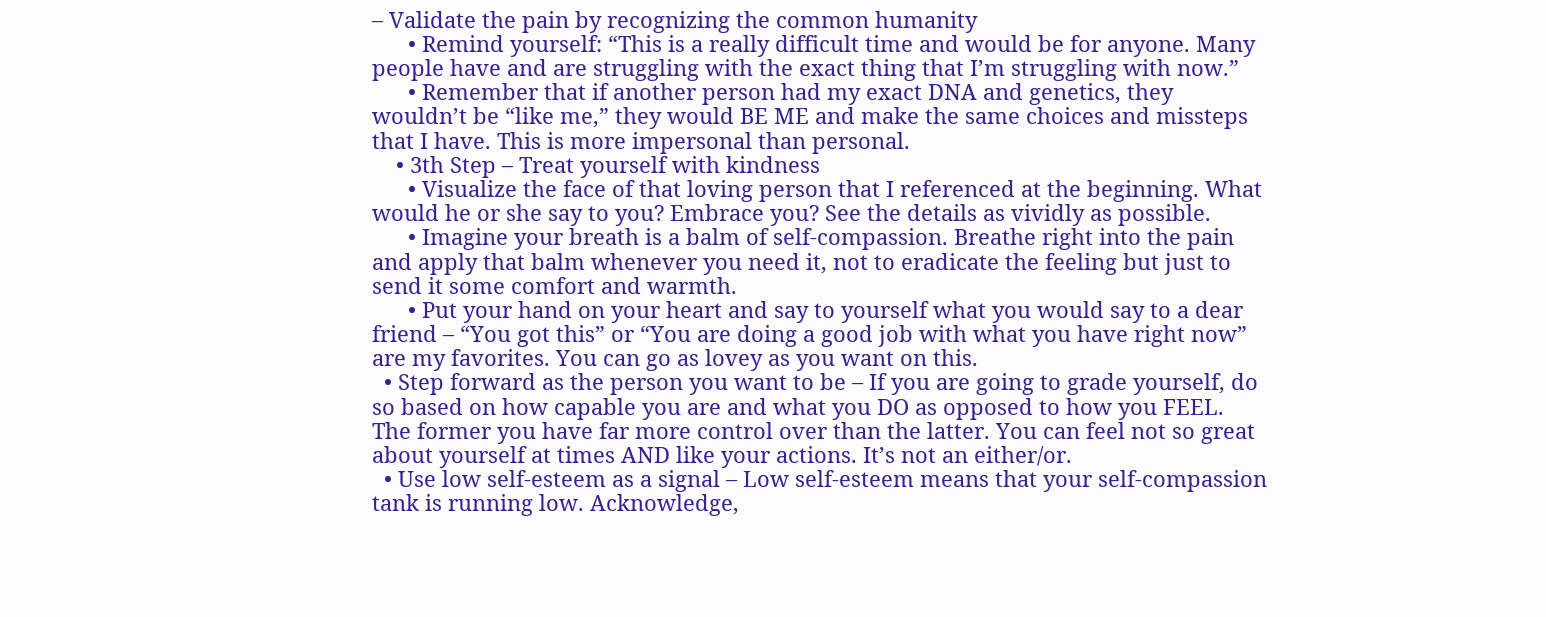– Validate the pain by recognizing the common humanity
      • Remind yourself: “This is a really difficult time and would be for anyone. Many people have and are struggling with the exact thing that I’m struggling with now.”
      • Remember that if another person had my exact DNA and genetics, they wouldn’t be “like me,” they would BE ME and make the same choices and missteps that I have. This is more impersonal than personal.
    • 3th Step – Treat yourself with kindness
      • Visualize the face of that loving person that I referenced at the beginning. What would he or she say to you? Embrace you? See the details as vividly as possible.
      • Imagine your breath is a balm of self-compassion. Breathe right into the pain and apply that balm whenever you need it, not to eradicate the feeling but just to send it some comfort and warmth.
      • Put your hand on your heart and say to yourself what you would say to a dear friend – “You got this” or “You are doing a good job with what you have right now” are my favorites. You can go as lovey as you want on this.
  • Step forward as the person you want to be – If you are going to grade yourself, do so based on how capable you are and what you DO as opposed to how you FEEL. The former you have far more control over than the latter. You can feel not so great about yourself at times AND like your actions. It’s not an either/or.
  • Use low self-esteem as a signal – Low self-esteem means that your self-compassion tank is running low. Acknowledge,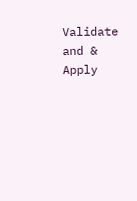Validate and & Apply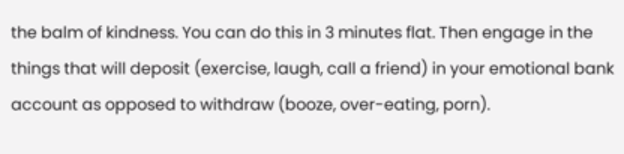the balm of kindness. You can do this in 3 minutes flat. Then engage in the things that will deposit (exercise, laugh, call a friend) in your emotional bank account as opposed to withdraw (booze, over-eating, porn).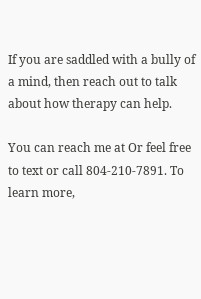If you are saddled with a bully of a mind, then reach out to talk about how therapy can help.

You can reach me at Or feel free to text or call 804-210-7891. To learn more,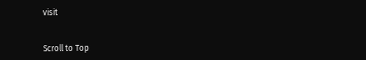visit


Scroll to Top